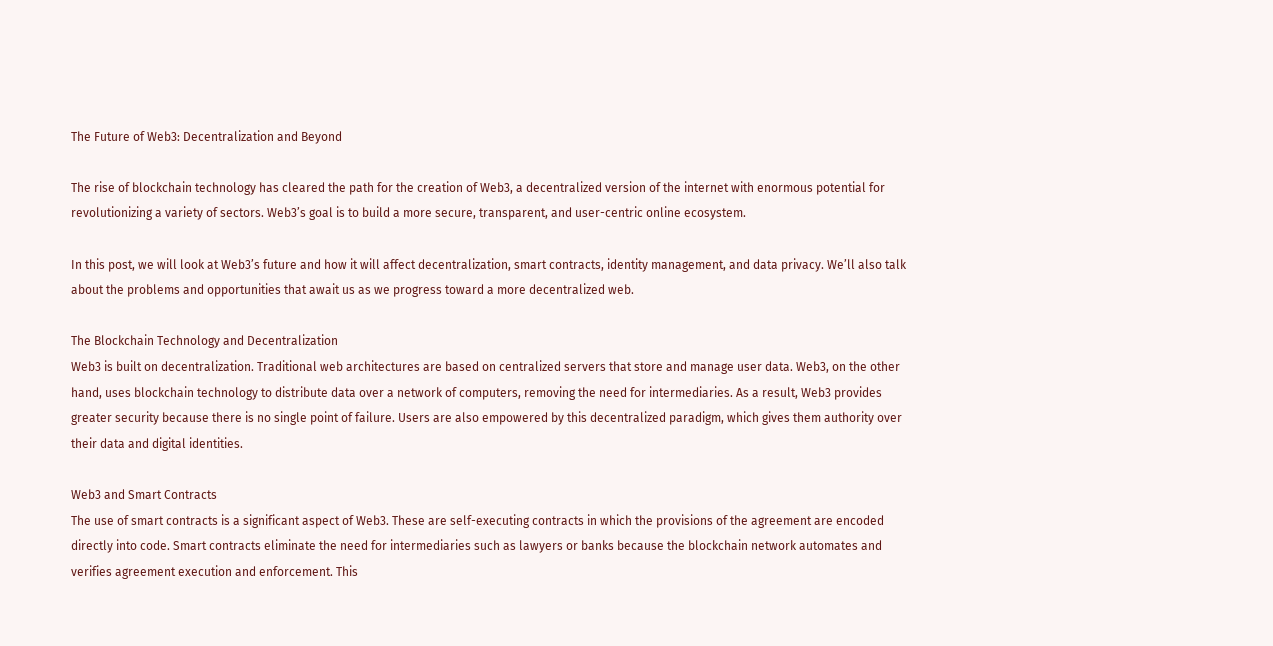The Future of Web3: Decentralization and Beyond

The rise of blockchain technology has cleared the path for the creation of Web3, a decentralized version of the internet with enormous potential for revolutionizing a variety of sectors. Web3’s goal is to build a more secure, transparent, and user-centric online ecosystem.

In this post, we will look at Web3’s future and how it will affect decentralization, smart contracts, identity management, and data privacy. We’ll also talk about the problems and opportunities that await us as we progress toward a more decentralized web.

The Blockchain Technology and Decentralization
Web3 is built on decentralization. Traditional web architectures are based on centralized servers that store and manage user data. Web3, on the other hand, uses blockchain technology to distribute data over a network of computers, removing the need for intermediaries. As a result, Web3 provides greater security because there is no single point of failure. Users are also empowered by this decentralized paradigm, which gives them authority over their data and digital identities.

Web3 and Smart Contracts
The use of smart contracts is a significant aspect of Web3. These are self-executing contracts in which the provisions of the agreement are encoded directly into code. Smart contracts eliminate the need for intermediaries such as lawyers or banks because the blockchain network automates and verifies agreement execution and enforcement. This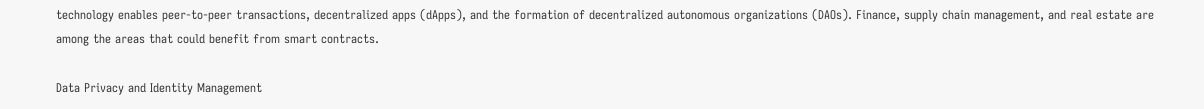technology enables peer-to-peer transactions, decentralized apps (dApps), and the formation of decentralized autonomous organizations (DAOs). Finance, supply chain management, and real estate are among the areas that could benefit from smart contracts.

Data Privacy and Identity Management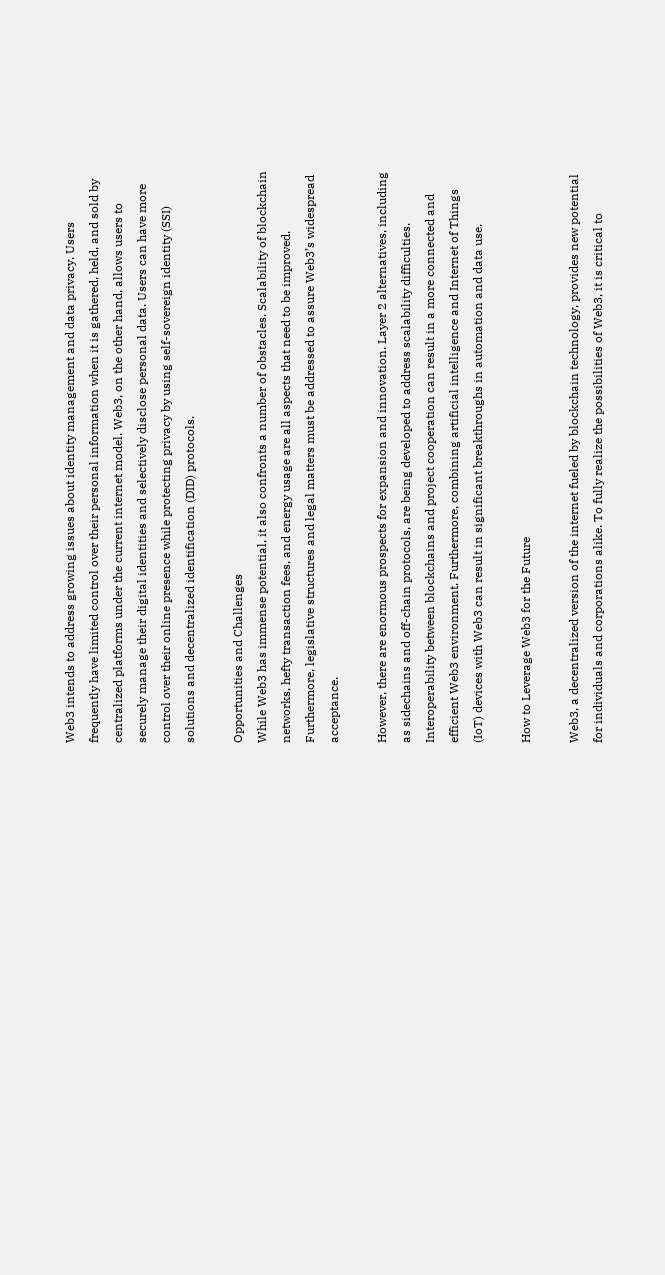Web3 intends to address growing issues about identity management and data privacy. Users frequently have limited control over their personal information when it is gathered, held, and sold by centralized platforms under the current internet model. Web3, on the other hand, allows users to securely manage their digital identities and selectively disclose personal data. Users can have more control over their online presence while protecting privacy by using self-sovereign identity (SSI) solutions and decentralized identification (DID) protocols.

Opportunities and Challenges
While Web3 has immense potential, it also confronts a number of obstacles. Scalability of blockchain networks, hefty transaction fees, and energy usage are all aspects that need to be improved. Furthermore, legislative structures and legal matters must be addressed to assure Web3’s widespread acceptance.

However, there are enormous prospects for expansion and innovation. Layer 2 alternatives, including as sidechains and off-chain protocols, are being developed to address scalability difficulties. Interoperability between blockchains and project cooperation can result in a more connected and efficient Web3 environment. Furthermore, combining artificial intelligence and Internet of Things (IoT) devices with Web3 can result in significant breakthroughs in automation and data use.

How to Leverage Web3 for the Future

Web3, a decentralized version of the internet fueled by blockchain technology, provides new potential for individuals and corporations alike. To fully realize the possibilities of Web3, it is critical to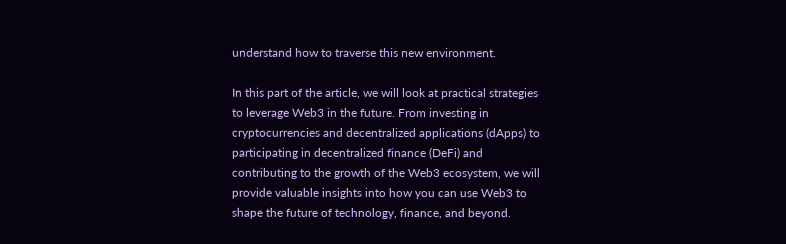understand how to traverse this new environment.

In this part of the article, we will look at practical strategies to leverage Web3 in the future. From investing in cryptocurrencies and decentralized applications (dApps) to participating in decentralized finance (DeFi) and contributing to the growth of the Web3 ecosystem, we will provide valuable insights into how you can use Web3 to shape the future of technology, finance, and beyond.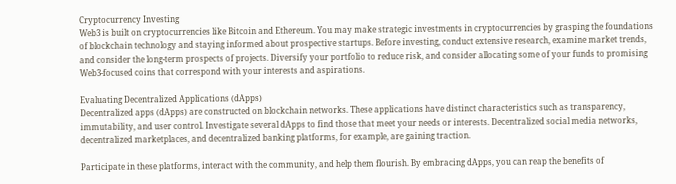Cryptocurrency Investing
Web3 is built on cryptocurrencies like Bitcoin and Ethereum. You may make strategic investments in cryptocurrencies by grasping the foundations of blockchain technology and staying informed about prospective startups. Before investing, conduct extensive research, examine market trends, and consider the long-term prospects of projects. Diversify your portfolio to reduce risk, and consider allocating some of your funds to promising Web3-focused coins that correspond with your interests and aspirations.

Evaluating Decentralized Applications (dApps)
Decentralized apps (dApps) are constructed on blockchain networks. These applications have distinct characteristics such as transparency, immutability, and user control. Investigate several dApps to find those that meet your needs or interests. Decentralized social media networks, decentralized marketplaces, and decentralized banking platforms, for example, are gaining traction.

Participate in these platforms, interact with the community, and help them flourish. By embracing dApps, you can reap the benefits of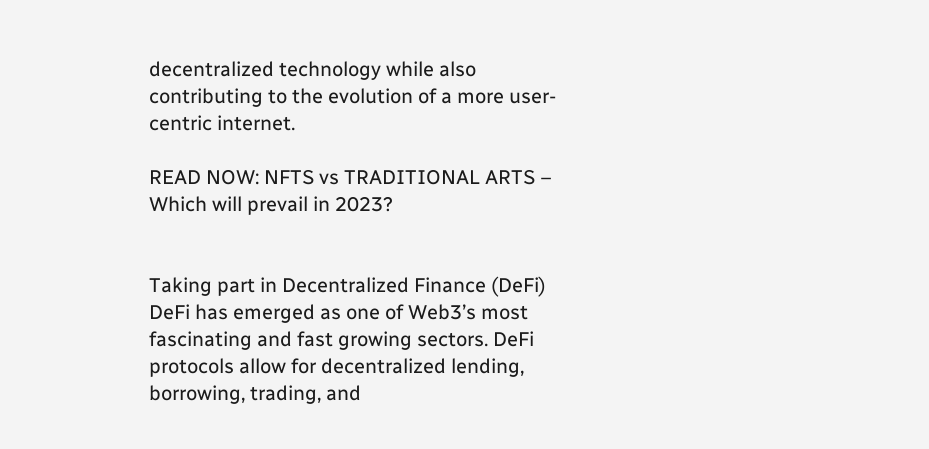decentralized technology while also contributing to the evolution of a more user-centric internet.

READ NOW: NFTS vs TRADITIONAL ARTS – Which will prevail in 2023?


Taking part in Decentralized Finance (DeFi)
DeFi has emerged as one of Web3’s most fascinating and fast growing sectors. DeFi protocols allow for decentralized lending, borrowing, trading, and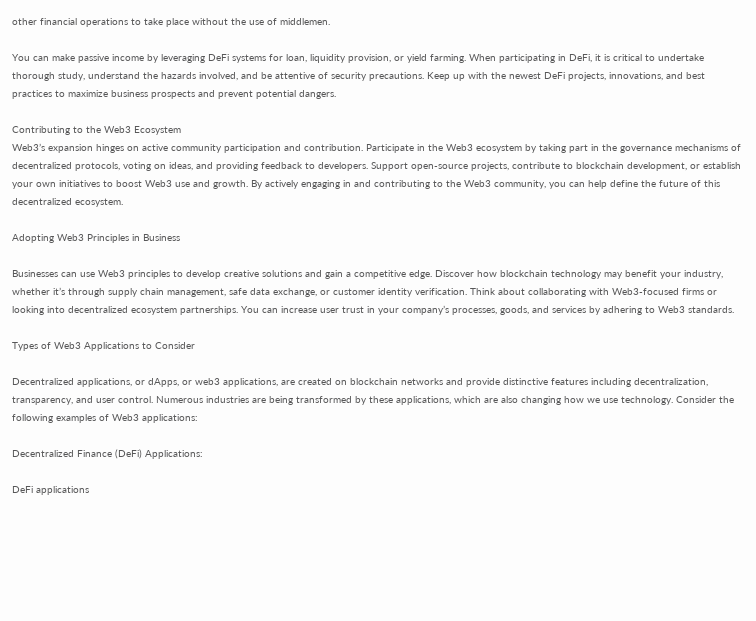other financial operations to take place without the use of middlemen.

You can make passive income by leveraging DeFi systems for loan, liquidity provision, or yield farming. When participating in DeFi, it is critical to undertake thorough study, understand the hazards involved, and be attentive of security precautions. Keep up with the newest DeFi projects, innovations, and best practices to maximize business prospects and prevent potential dangers.

Contributing to the Web3 Ecosystem
Web3’s expansion hinges on active community participation and contribution. Participate in the Web3 ecosystem by taking part in the governance mechanisms of decentralized protocols, voting on ideas, and providing feedback to developers. Support open-source projects, contribute to blockchain development, or establish your own initiatives to boost Web3 use and growth. By actively engaging in and contributing to the Web3 community, you can help define the future of this decentralized ecosystem.

Adopting Web3 Principles in Business

Businesses can use Web3 principles to develop creative solutions and gain a competitive edge. Discover how blockchain technology may benefit your industry, whether it’s through supply chain management, safe data exchange, or customer identity verification. Think about collaborating with Web3-focused firms or looking into decentralized ecosystem partnerships. You can increase user trust in your company’s processes, goods, and services by adhering to Web3 standards.

Types of Web3 Applications to Consider

Decentralized applications, or dApps, or web3 applications, are created on blockchain networks and provide distinctive features including decentralization, transparency, and user control. Numerous industries are being transformed by these applications, which are also changing how we use technology. Consider the following examples of Web3 applications:

Decentralized Finance (DeFi) Applications:

DeFi applications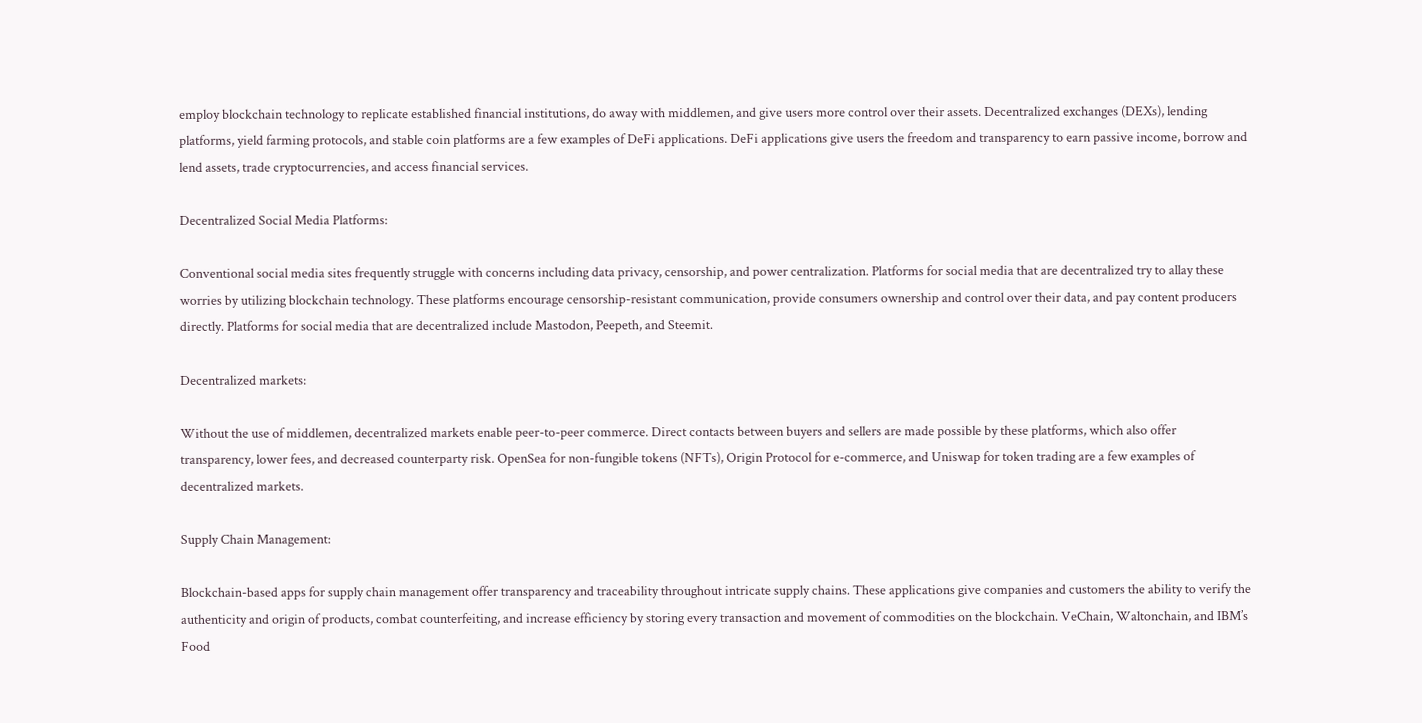employ blockchain technology to replicate established financial institutions, do away with middlemen, and give users more control over their assets. Decentralized exchanges (DEXs), lending platforms, yield farming protocols, and stable coin platforms are a few examples of DeFi applications. DeFi applications give users the freedom and transparency to earn passive income, borrow and lend assets, trade cryptocurrencies, and access financial services.

Decentralized Social Media Platforms:

Conventional social media sites frequently struggle with concerns including data privacy, censorship, and power centralization. Platforms for social media that are decentralized try to allay these worries by utilizing blockchain technology. These platforms encourage censorship-resistant communication, provide consumers ownership and control over their data, and pay content producers directly. Platforms for social media that are decentralized include Mastodon, Peepeth, and Steemit.

Decentralized markets:

Without the use of middlemen, decentralized markets enable peer-to-peer commerce. Direct contacts between buyers and sellers are made possible by these platforms, which also offer transparency, lower fees, and decreased counterparty risk. OpenSea for non-fungible tokens (NFTs), Origin Protocol for e-commerce, and Uniswap for token trading are a few examples of decentralized markets.

Supply Chain Management:

Blockchain-based apps for supply chain management offer transparency and traceability throughout intricate supply chains. These applications give companies and customers the ability to verify the authenticity and origin of products, combat counterfeiting, and increase efficiency by storing every transaction and movement of commodities on the blockchain. VeChain, Waltonchain, and IBM’s Food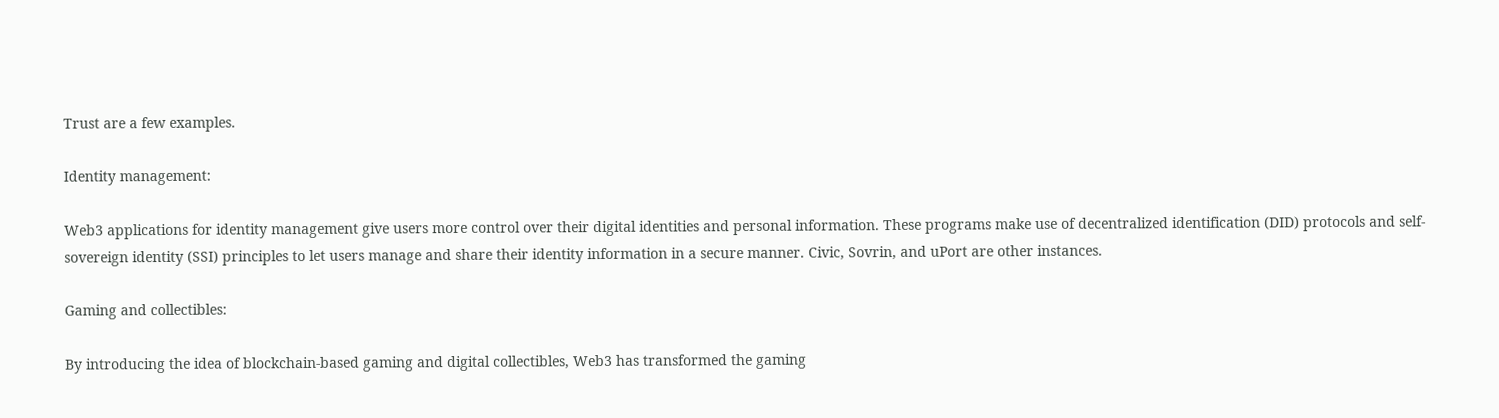Trust are a few examples.

Identity management:

Web3 applications for identity management give users more control over their digital identities and personal information. These programs make use of decentralized identification (DID) protocols and self-sovereign identity (SSI) principles to let users manage and share their identity information in a secure manner. Civic, Sovrin, and uPort are other instances.

Gaming and collectibles:

By introducing the idea of blockchain-based gaming and digital collectibles, Web3 has transformed the gaming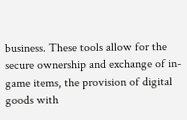business. These tools allow for the secure ownership and exchange of in-game items, the provision of digital goods with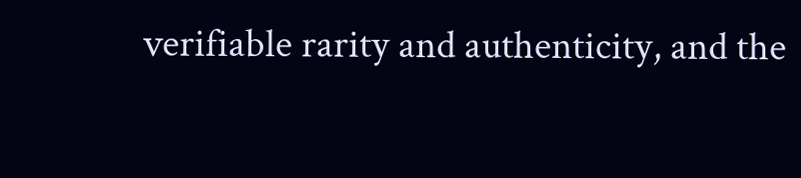verifiable rarity and authenticity, and the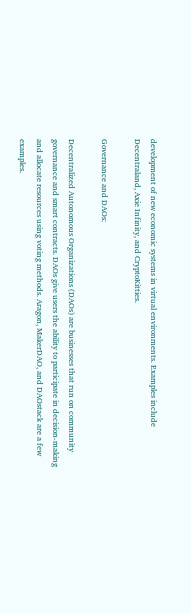development of new economic systems in virtual environments. Examples include Decentraland, Axie Infinity, and CryptoKitties.

Governance and DAOs:

Decentralized Autonomous Organizations (DAOs) are businesses that run on community governance and smart contracts. DAOs give users the ability to participate in decision-making and allocate resources using voting methods. Aragon, MakerDAO, and DAOstack are a few examples.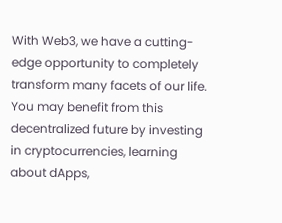With Web3, we have a cutting-edge opportunity to completely transform many facets of our life. You may benefit from this decentralized future by investing in cryptocurrencies, learning about dApps,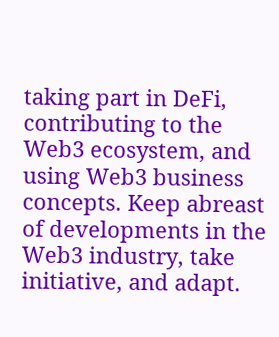taking part in DeFi, contributing to the Web3 ecosystem, and using Web3 business concepts. Keep abreast of developments in the Web3 industry, take initiative, and adapt.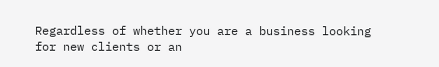Regardless of whether you are a business looking for new clients or an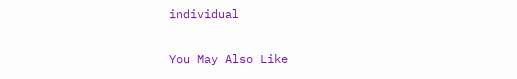individual

You May Also Like